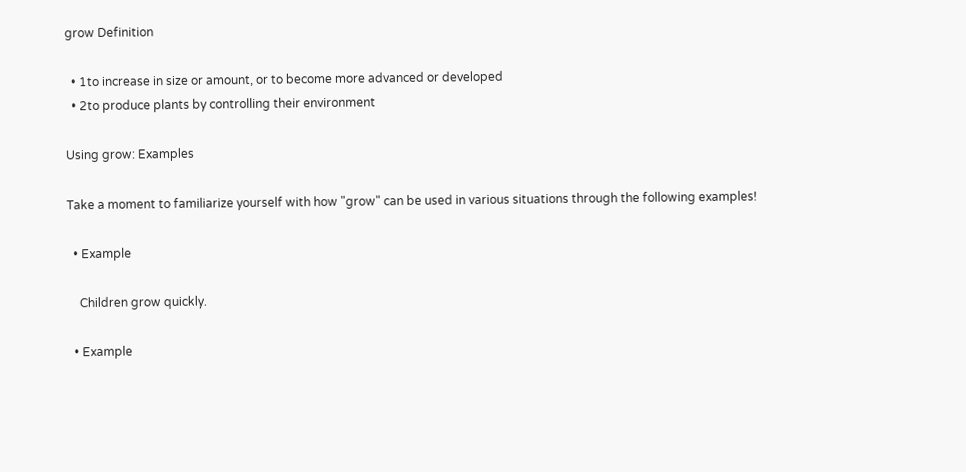grow Definition

  • 1to increase in size or amount, or to become more advanced or developed
  • 2to produce plants by controlling their environment

Using grow: Examples

Take a moment to familiarize yourself with how "grow" can be used in various situations through the following examples!

  • Example

    Children grow quickly.

  • Example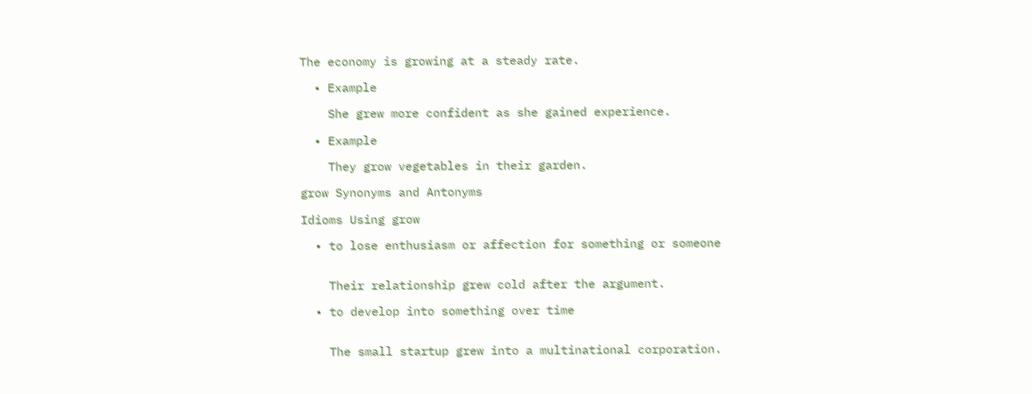The economy is growing at a steady rate.

  • Example

    She grew more confident as she gained experience.

  • Example

    They grow vegetables in their garden.

grow Synonyms and Antonyms

Idioms Using grow

  • to lose enthusiasm or affection for something or someone


    Their relationship grew cold after the argument.

  • to develop into something over time


    The small startup grew into a multinational corporation.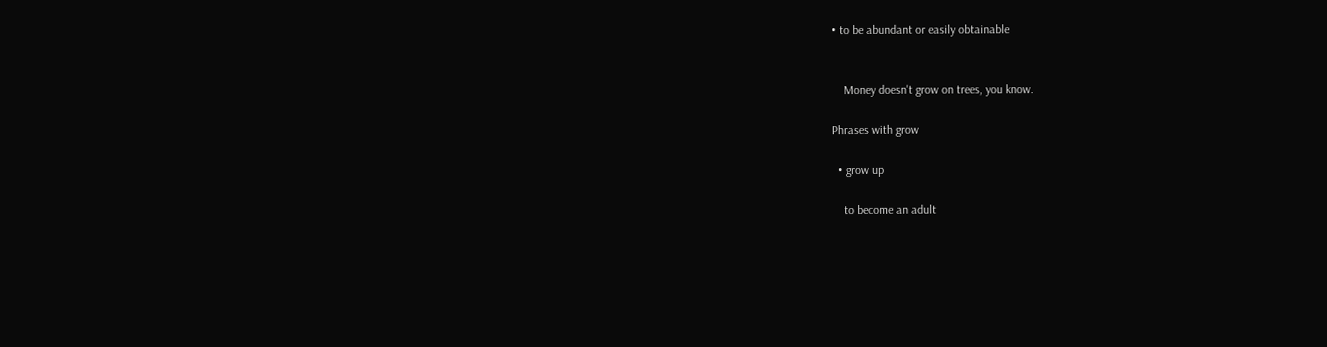• to be abundant or easily obtainable


    Money doesn't grow on trees, you know.

Phrases with grow

  • grow up

    to become an adult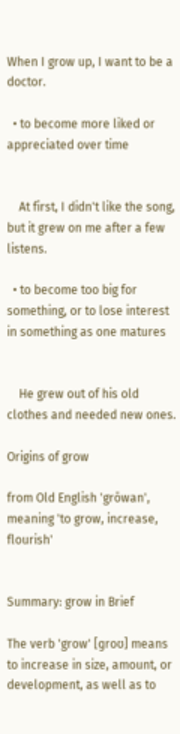When I grow up, I want to be a doctor.

  • to become more liked or appreciated over time


    At first, I didn't like the song, but it grew on me after a few listens.

  • to become too big for something, or to lose interest in something as one matures


    He grew out of his old clothes and needed new ones.

Origins of grow

from Old English 'grōwan', meaning 'to grow, increase, flourish'


Summary: grow in Brief

The verb 'grow' [ɡroʊ] means to increase in size, amount, or development, as well as to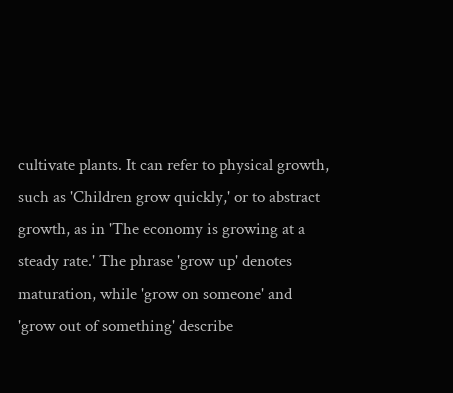cultivate plants. It can refer to physical growth, such as 'Children grow quickly,' or to abstract growth, as in 'The economy is growing at a steady rate.' The phrase 'grow up' denotes maturation, while 'grow on someone' and 'grow out of something' describe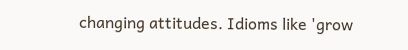changing attitudes. Idioms like 'grow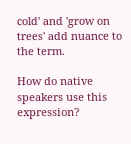cold' and 'grow on trees' add nuance to the term.

How do native speakers use this expression?